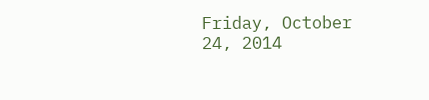Friday, October 24, 2014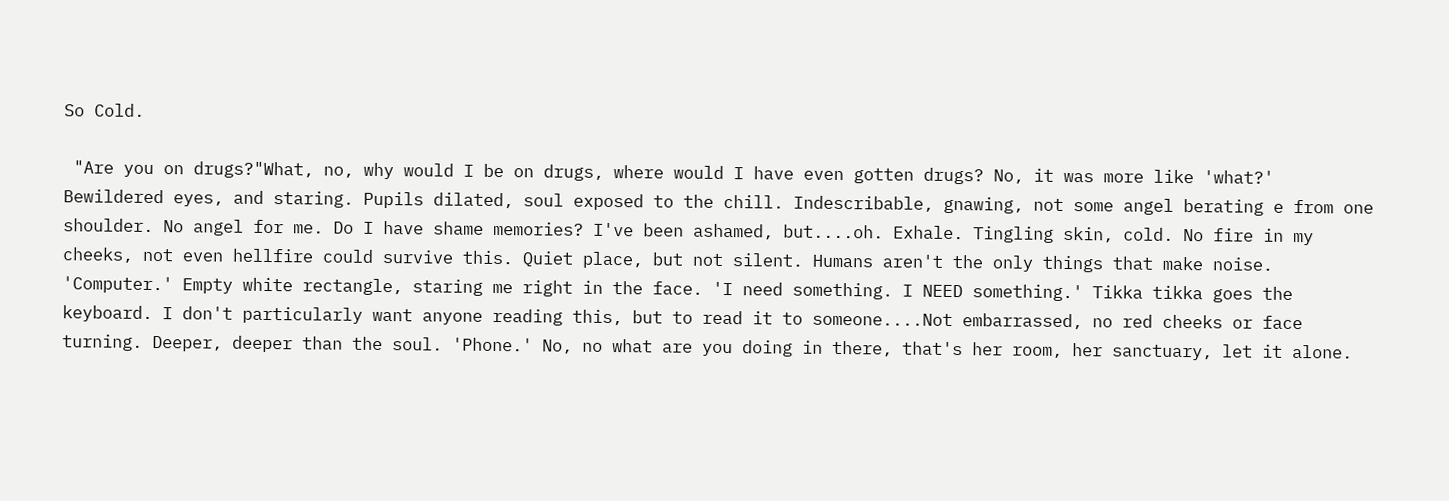So Cold.

 "Are you on drugs?"What, no, why would I be on drugs, where would I have even gotten drugs? No, it was more like 'what?' Bewildered eyes, and staring. Pupils dilated, soul exposed to the chill. Indescribable, gnawing, not some angel berating e from one shoulder. No angel for me. Do I have shame memories? I've been ashamed, but....oh. Exhale. Tingling skin, cold. No fire in my cheeks, not even hellfire could survive this. Quiet place, but not silent. Humans aren't the only things that make noise. 'Computer.' Empty white rectangle, staring me right in the face. 'I need something. I NEED something.' Tikka tikka goes the keyboard. I don't particularly want anyone reading this, but to read it to someone....Not embarrassed, no red cheeks or face turning. Deeper, deeper than the soul. 'Phone.' No, no what are you doing in there, that's her room, her sanctuary, let it alone.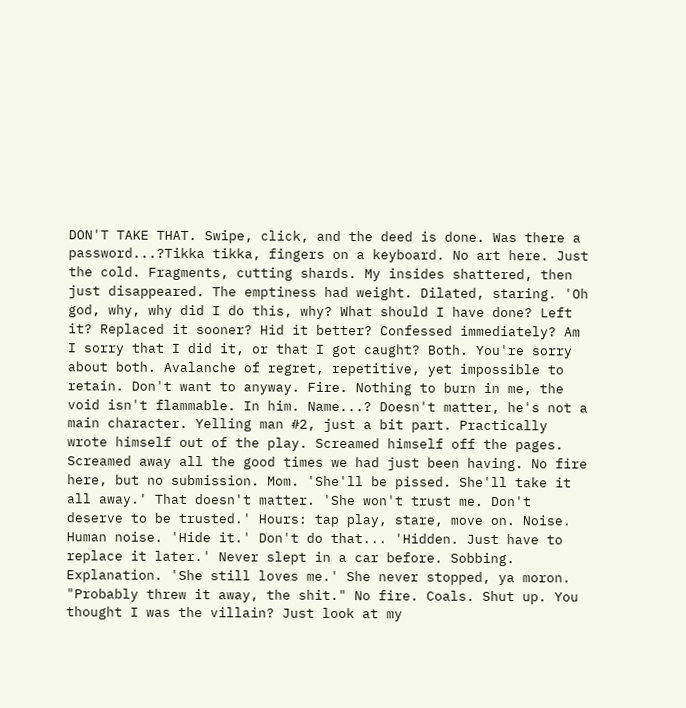DON'T TAKE THAT. Swipe, click, and the deed is done. Was there a password...?Tikka tikka, fingers on a keyboard. No art here. Just the cold. Fragments, cutting shards. My insides shattered, then just disappeared. The emptiness had weight. Dilated, staring. 'Oh god, why, why did I do this, why? What should I have done? Left it? Replaced it sooner? Hid it better? Confessed immediately? Am I sorry that I did it, or that I got caught? Both. You're sorry about both. Avalanche of regret, repetitive, yet impossible to retain. Don't want to anyway. Fire. Nothing to burn in me, the void isn't flammable. In him. Name...? Doesn't matter, he's not a main character. Yelling man #2, just a bit part. Practically wrote himself out of the play. Screamed himself off the pages. Screamed away all the good times we had just been having. No fire here, but no submission. Mom. 'She'll be pissed. She'll take it all away.' That doesn't matter. 'She won't trust me. Don't deserve to be trusted.' Hours: tap play, stare, move on. Noise. Human noise. 'Hide it.' Don't do that... 'Hidden. Just have to replace it later.' Never slept in a car before. Sobbing. Explanation. 'She still loves me.' She never stopped, ya moron. "Probably threw it away, the shit." No fire. Coals. Shut up. You thought I was the villain? Just look at my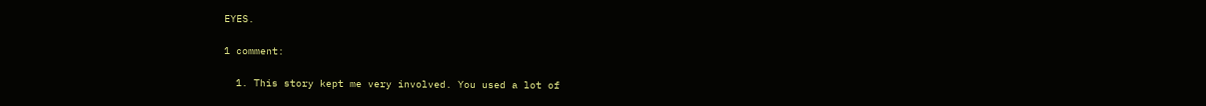EYES.

1 comment:

  1. This story kept me very involved. You used a lot of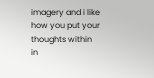imagery and i like how you put your thoughts within in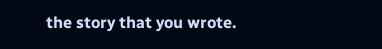the story that you wrote.